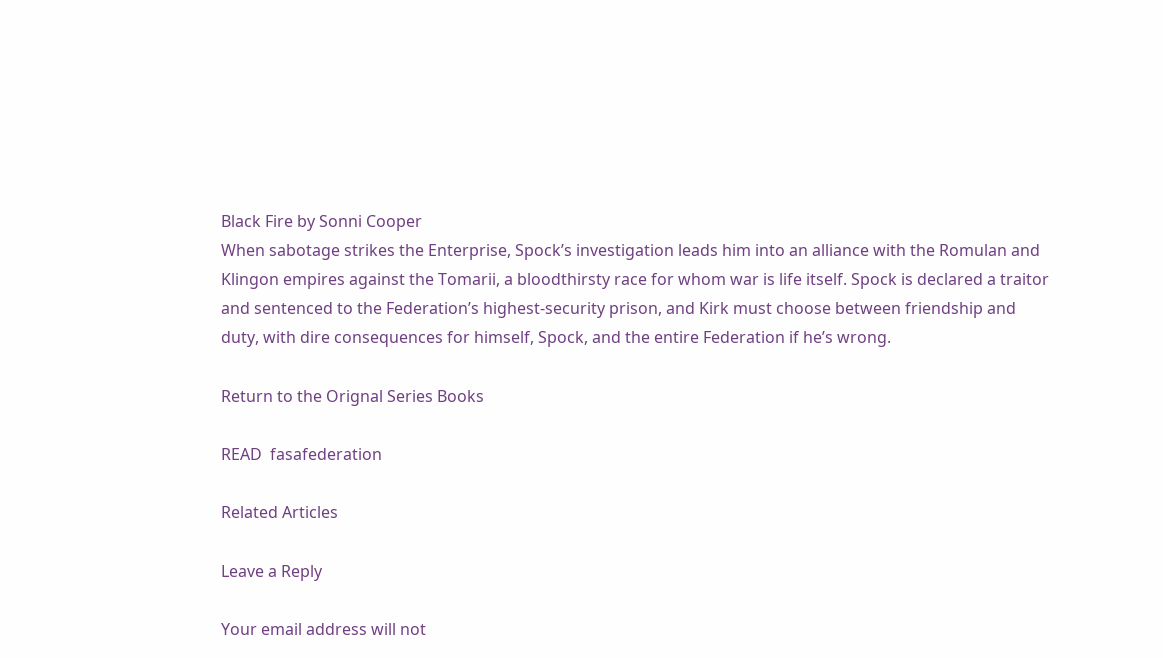Black Fire by Sonni Cooper
When sabotage strikes the Enterprise, Spock’s investigation leads him into an alliance with the Romulan and Klingon empires against the Tomarii, a bloodthirsty race for whom war is life itself. Spock is declared a traitor and sentenced to the Federation’s highest-security prison, and Kirk must choose between friendship and duty, with dire consequences for himself, Spock, and the entire Federation if he’s wrong.

Return to the Orignal Series Books

READ  fasafederation

Related Articles

Leave a Reply

Your email address will not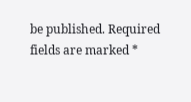be published. Required fields are marked *